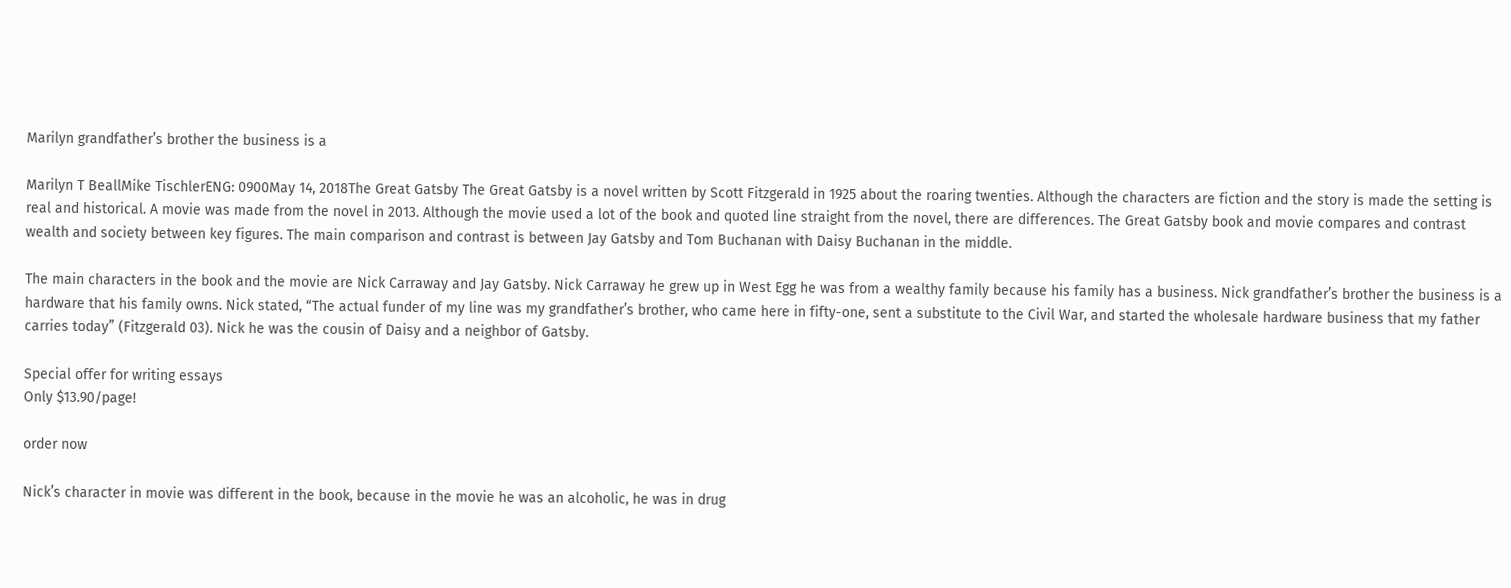Marilyn grandfather’s brother the business is a

Marilyn T BeallMike TischlerENG: 0900May 14, 2018The Great Gatsby The Great Gatsby is a novel written by Scott Fitzgerald in 1925 about the roaring twenties. Although the characters are fiction and the story is made the setting is real and historical. A movie was made from the novel in 2013. Although the movie used a lot of the book and quoted line straight from the novel, there are differences. The Great Gatsby book and movie compares and contrast wealth and society between key figures. The main comparison and contrast is between Jay Gatsby and Tom Buchanan with Daisy Buchanan in the middle.

The main characters in the book and the movie are Nick Carraway and Jay Gatsby. Nick Carraway he grew up in West Egg he was from a wealthy family because his family has a business. Nick grandfather’s brother the business is a hardware that his family owns. Nick stated, “The actual funder of my line was my grandfather’s brother, who came here in fifty-one, sent a substitute to the Civil War, and started the wholesale hardware business that my father carries today” (Fitzgerald 03). Nick he was the cousin of Daisy and a neighbor of Gatsby.

Special offer for writing essays
Only $13.90/page!

order now

Nick’s character in movie was different in the book, because in the movie he was an alcoholic, he was in drug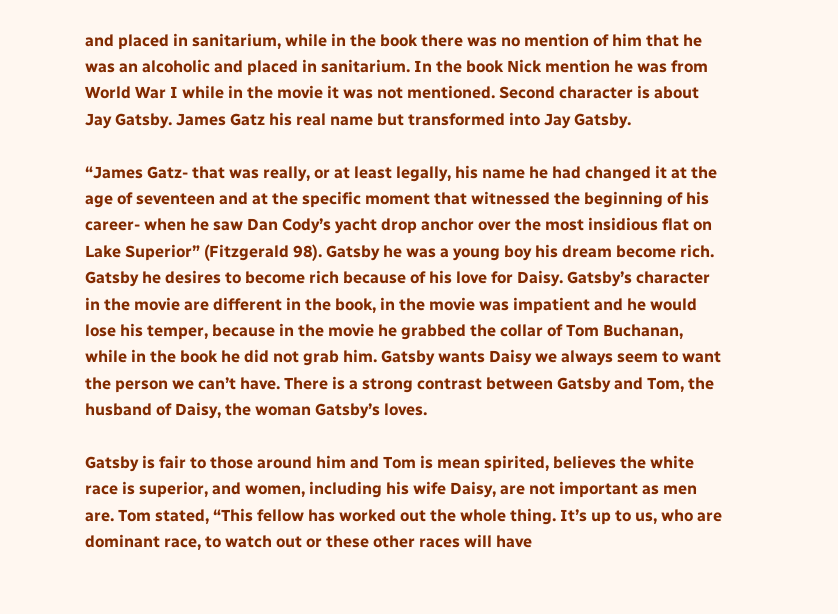and placed in sanitarium, while in the book there was no mention of him that he was an alcoholic and placed in sanitarium. In the book Nick mention he was from World War I while in the movie it was not mentioned. Second character is about Jay Gatsby. James Gatz his real name but transformed into Jay Gatsby.

“James Gatz- that was really, or at least legally, his name he had changed it at the age of seventeen and at the specific moment that witnessed the beginning of his career- when he saw Dan Cody’s yacht drop anchor over the most insidious flat on Lake Superior” (Fitzgerald 98). Gatsby he was a young boy his dream become rich. Gatsby he desires to become rich because of his love for Daisy. Gatsby’s character in the movie are different in the book, in the movie was impatient and he would lose his temper, because in the movie he grabbed the collar of Tom Buchanan, while in the book he did not grab him. Gatsby wants Daisy we always seem to want the person we can’t have. There is a strong contrast between Gatsby and Tom, the husband of Daisy, the woman Gatsby’s loves.

Gatsby is fair to those around him and Tom is mean spirited, believes the white race is superior, and women, including his wife Daisy, are not important as men are. Tom stated, “This fellow has worked out the whole thing. It’s up to us, who are dominant race, to watch out or these other races will have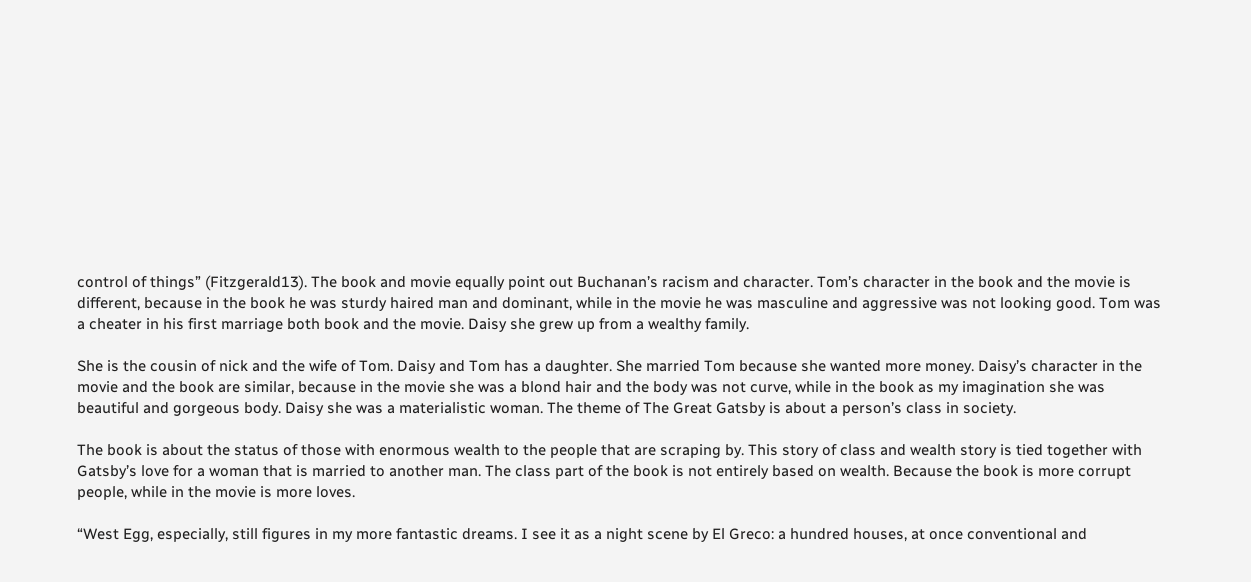control of things” (Fitzgerald13). The book and movie equally point out Buchanan’s racism and character. Tom’s character in the book and the movie is different, because in the book he was sturdy haired man and dominant, while in the movie he was masculine and aggressive was not looking good. Tom was a cheater in his first marriage both book and the movie. Daisy she grew up from a wealthy family.

She is the cousin of nick and the wife of Tom. Daisy and Tom has a daughter. She married Tom because she wanted more money. Daisy’s character in the movie and the book are similar, because in the movie she was a blond hair and the body was not curve, while in the book as my imagination she was beautiful and gorgeous body. Daisy she was a materialistic woman. The theme of The Great Gatsby is about a person’s class in society.

The book is about the status of those with enormous wealth to the people that are scraping by. This story of class and wealth story is tied together with Gatsby’s love for a woman that is married to another man. The class part of the book is not entirely based on wealth. Because the book is more corrupt people, while in the movie is more loves.

“West Egg, especially, still figures in my more fantastic dreams. I see it as a night scene by El Greco: a hundred houses, at once conventional and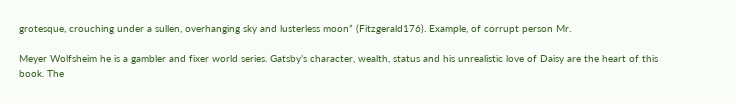grotesque, crouching under a sullen, overhanging sky and lusterless moon” (Fitzgerald176). Example, of corrupt person Mr.

Meyer Wolfsheim he is a gambler and fixer world series. Gatsby’s character, wealth, status and his unrealistic love of Daisy are the heart of this book. The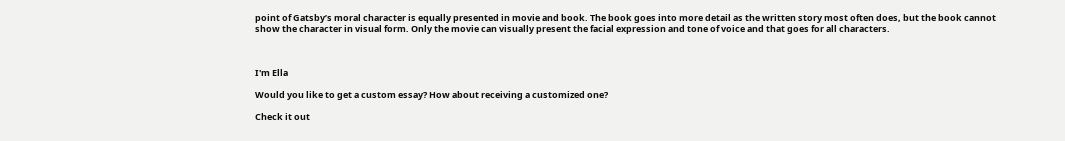point of Gatsby’s moral character is equally presented in movie and book. The book goes into more detail as the written story most often does, but the book cannot show the character in visual form. Only the movie can visually present the facial expression and tone of voice and that goes for all characters.



I'm Ella

Would you like to get a custom essay? How about receiving a customized one?

Check it out